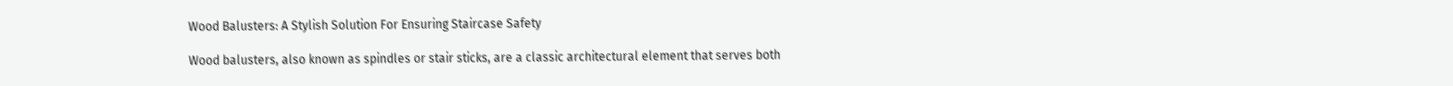Wood Balusters: A Stylish Solution For Ensuring Staircase Safety

Wood balusters, also known as spindles or stair sticks, are a classic architectural element that serves both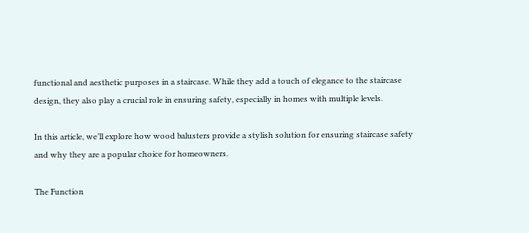functional and aesthetic purposes in a staircase. While they add a touch of elegance to the staircase design, they also play a crucial role in ensuring safety, especially in homes with multiple levels.

In this article, we’ll explore how wood balusters provide a stylish solution for ensuring staircase safety and why they are a popular choice for homeowners.

The Function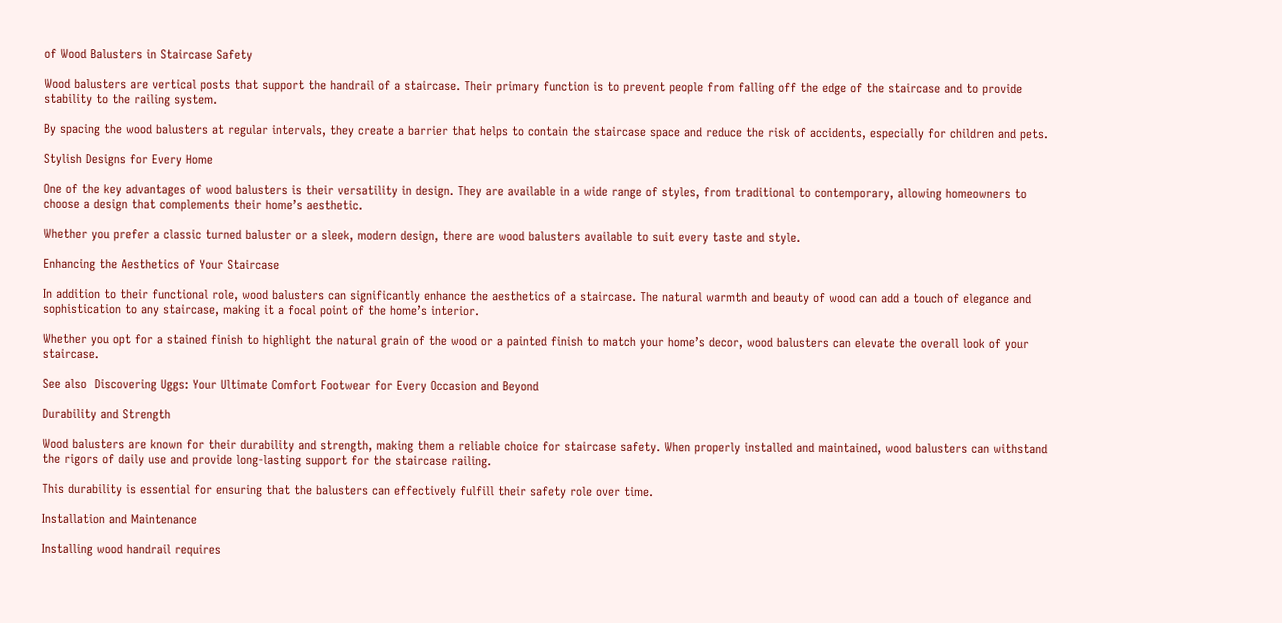of Wood Balusters in Staircase Safety

Wood balusters are vertical posts that support the handrail of a staircase. Their primary function is to prevent people from falling off the edge of the staircase and to provide stability to the railing system.

By spacing the wood balusters at regular intervals, they create a barrier that helps to contain the staircase space and reduce the risk of accidents, especially for children and pets.

Stylish Designs for Every Home

One of the key advantages of wood balusters is their versatility in design. They are available in a wide range of styles, from traditional to contemporary, allowing homeowners to choose a design that complements their home’s aesthetic.

Whether you prefer a classic turned baluster or a sleek, modern design, there are wood balusters available to suit every taste and style.

Enhancing the Aesthetics of Your Staircase

In addition to their functional role, wood balusters can significantly enhance the aesthetics of a staircase. The natural warmth and beauty of wood can add a touch of elegance and sophistication to any staircase, making it a focal point of the home’s interior.

Whether you opt for a stained finish to highlight the natural grain of the wood or a painted finish to match your home’s decor, wood balusters can elevate the overall look of your staircase.

See also  Discovering Uggs: Your Ultimate Comfort Footwear for Every Occasion and Beyond

Durability and Strength

Wood balusters are known for their durability and strength, making them a reliable choice for staircase safety. When properly installed and maintained, wood balusters can withstand the rigors of daily use and provide long-lasting support for the staircase railing.

This durability is essential for ensuring that the balusters can effectively fulfill their safety role over time.

Installation and Maintenance

Installing wood handrail requires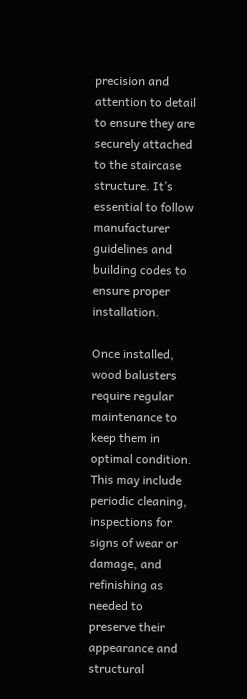precision and attention to detail to ensure they are securely attached to the staircase structure. It’s essential to follow manufacturer guidelines and building codes to ensure proper installation.

Once installed, wood balusters require regular maintenance to keep them in optimal condition. This may include periodic cleaning, inspections for signs of wear or damage, and refinishing as needed to preserve their appearance and structural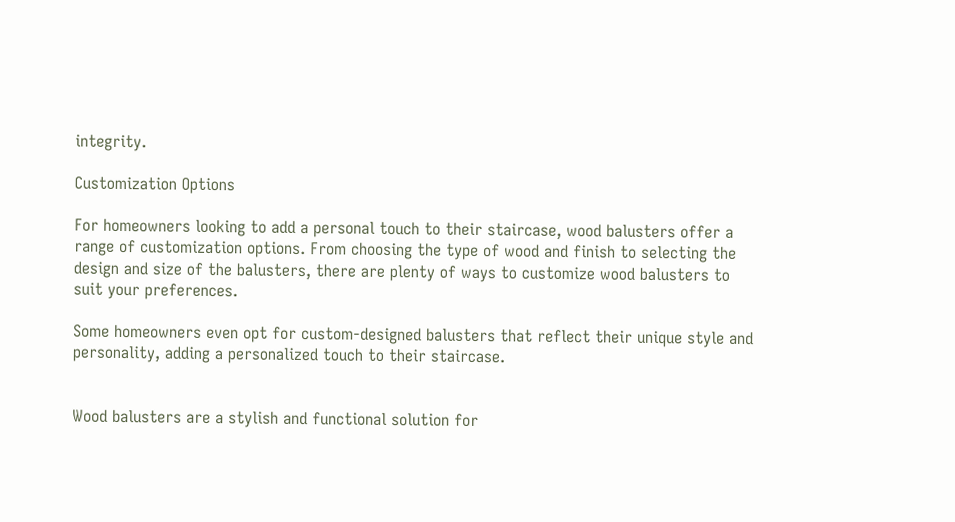integrity.

Customization Options

For homeowners looking to add a personal touch to their staircase, wood balusters offer a range of customization options. From choosing the type of wood and finish to selecting the design and size of the balusters, there are plenty of ways to customize wood balusters to suit your preferences.

Some homeowners even opt for custom-designed balusters that reflect their unique style and personality, adding a personalized touch to their staircase.


Wood balusters are a stylish and functional solution for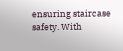ensuring staircase safety. With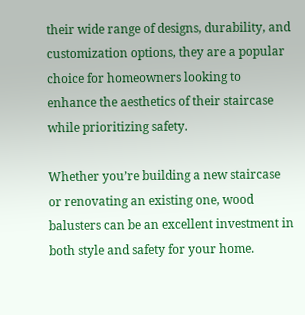their wide range of designs, durability, and customization options, they are a popular choice for homeowners looking to enhance the aesthetics of their staircase while prioritizing safety.

Whether you’re building a new staircase or renovating an existing one, wood balusters can be an excellent investment in both style and safety for your home.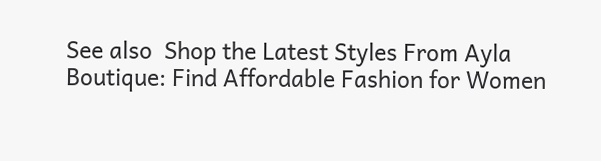See also  Shop the Latest Styles From Ayla Boutique: Find Affordable Fashion for Women